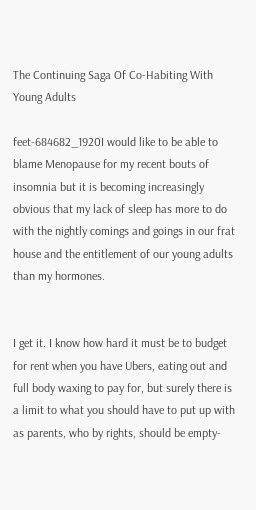The Continuing Saga Of Co-Habiting With Young Adults

feet-684682_1920I would like to be able to blame Menopause for my recent bouts of insomnia but it is becoming increasingly obvious that my lack of sleep has more to do with the nightly comings and goings in our frat house and the entitlement of our young adults than my hormones.


I get it. I know how hard it must be to budget for rent when you have Ubers, eating out and full body waxing to pay for, but surely there is a limit to what you should have to put up with as parents, who by rights, should be empty-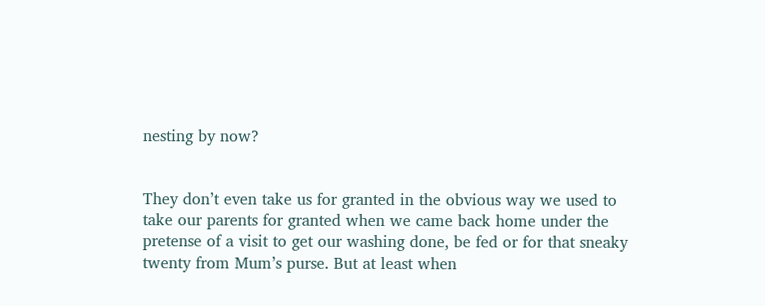nesting by now?


They don’t even take us for granted in the obvious way we used to take our parents for granted when we came back home under the pretense of a visit to get our washing done, be fed or for that sneaky twenty from Mum’s purse. But at least when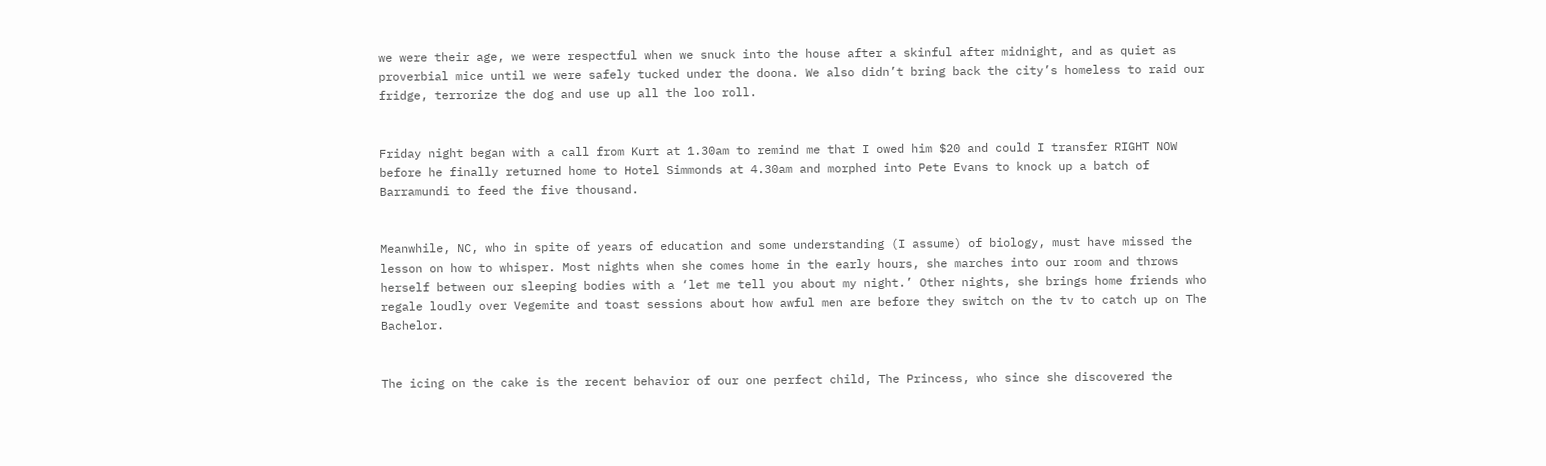we were their age, we were respectful when we snuck into the house after a skinful after midnight, and as quiet as proverbial mice until we were safely tucked under the doona. We also didn’t bring back the city’s homeless to raid our fridge, terrorize the dog and use up all the loo roll.


Friday night began with a call from Kurt at 1.30am to remind me that I owed him $20 and could I transfer RIGHT NOW before he finally returned home to Hotel Simmonds at 4.30am and morphed into Pete Evans to knock up a batch of Barramundi to feed the five thousand.


Meanwhile, NC, who in spite of years of education and some understanding (I assume) of biology, must have missed the lesson on how to whisper. Most nights when she comes home in the early hours, she marches into our room and throws herself between our sleeping bodies with a ‘let me tell you about my night.’ Other nights, she brings home friends who regale loudly over Vegemite and toast sessions about how awful men are before they switch on the tv to catch up on The Bachelor.


The icing on the cake is the recent behavior of our one perfect child, The Princess, who since she discovered the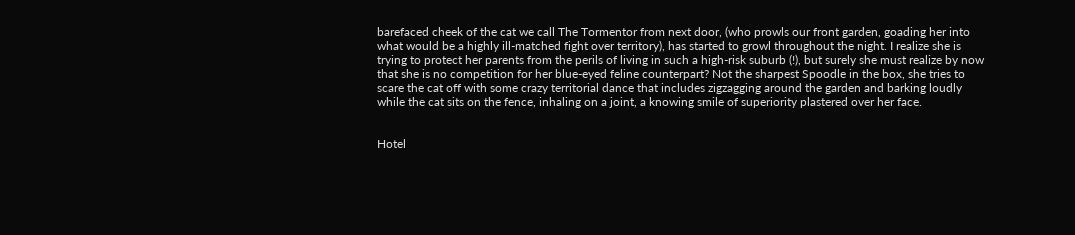barefaced cheek of the cat we call The Tormentor from next door, (who prowls our front garden, goading her into what would be a highly ill-matched fight over territory), has started to growl throughout the night. I realize she is trying to protect her parents from the perils of living in such a high-risk suburb (!), but surely she must realize by now that she is no competition for her blue-eyed feline counterpart? Not the sharpest Spoodle in the box, she tries to scare the cat off with some crazy territorial dance that includes zigzagging around the garden and barking loudly while the cat sits on the fence, inhaling on a joint, a knowing smile of superiority plastered over her face.


Hotel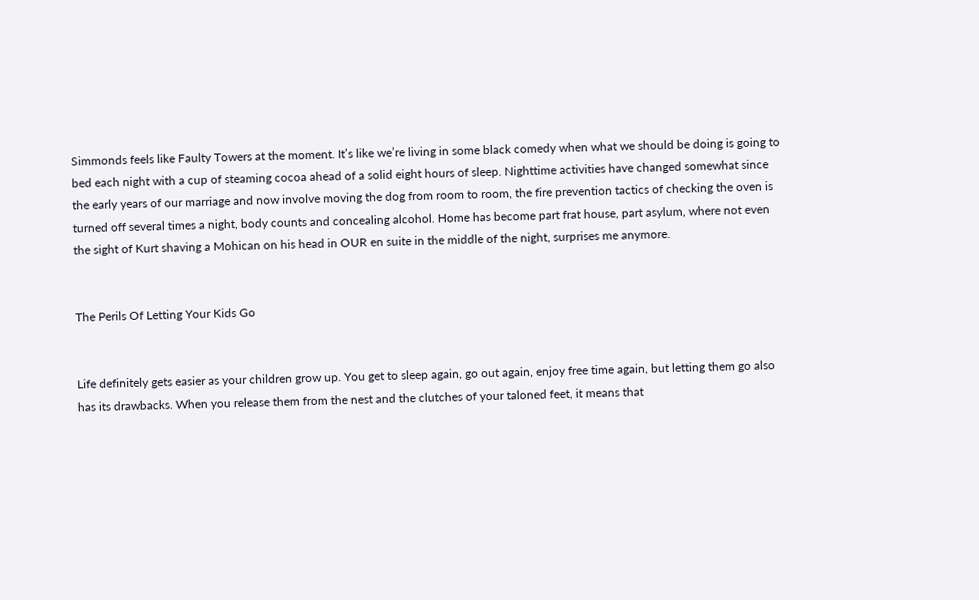Simmonds feels like Faulty Towers at the moment. It’s like we’re living in some black comedy when what we should be doing is going to bed each night with a cup of steaming cocoa ahead of a solid eight hours of sleep. Nighttime activities have changed somewhat since the early years of our marriage and now involve moving the dog from room to room, the fire prevention tactics of checking the oven is turned off several times a night, body counts and concealing alcohol. Home has become part frat house, part asylum, where not even the sight of Kurt shaving a Mohican on his head in OUR en suite in the middle of the night, surprises me anymore.


The Perils Of Letting Your Kids Go


Life definitely gets easier as your children grow up. You get to sleep again, go out again, enjoy free time again, but letting them go also has its drawbacks. When you release them from the nest and the clutches of your taloned feet, it means that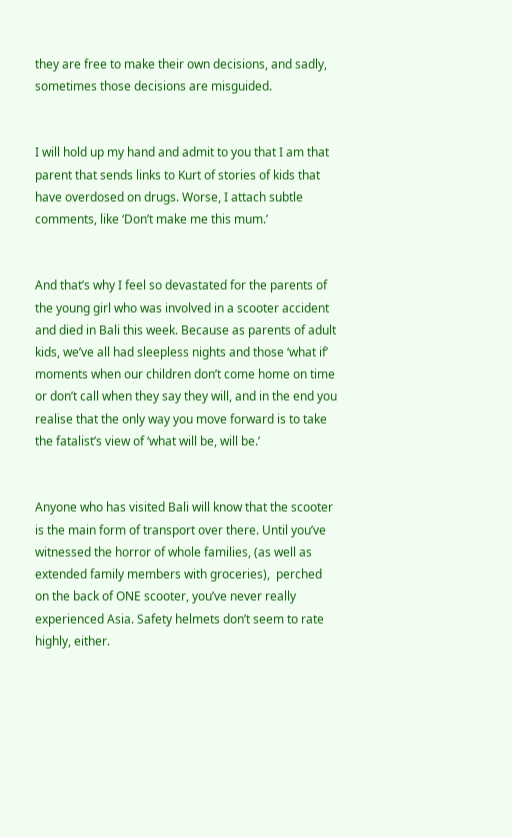they are free to make their own decisions, and sadly, sometimes those decisions are misguided.


I will hold up my hand and admit to you that I am that parent that sends links to Kurt of stories of kids that have overdosed on drugs. Worse, I attach subtle comments, like ‘Don’t make me this mum.’


And that’s why I feel so devastated for the parents of the young girl who was involved in a scooter accident and died in Bali this week. Because as parents of adult kids, we’ve all had sleepless nights and those ‘what if’ moments when our children don’t come home on time or don’t call when they say they will, and in the end you realise that the only way you move forward is to take the fatalist’s view of ‘what will be, will be.’


Anyone who has visited Bali will know that the scooter is the main form of transport over there. Until you’ve witnessed the horror of whole families, (as well as extended family members with groceries),  perched on the back of ONE scooter, you’ve never really experienced Asia. Safety helmets don’t seem to rate highly, either.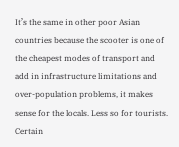It’s the same in other poor Asian countries because the scooter is one of the cheapest modes of transport and add in infrastructure limitations and over-population problems, it makes sense for the locals. Less so for tourists. Certain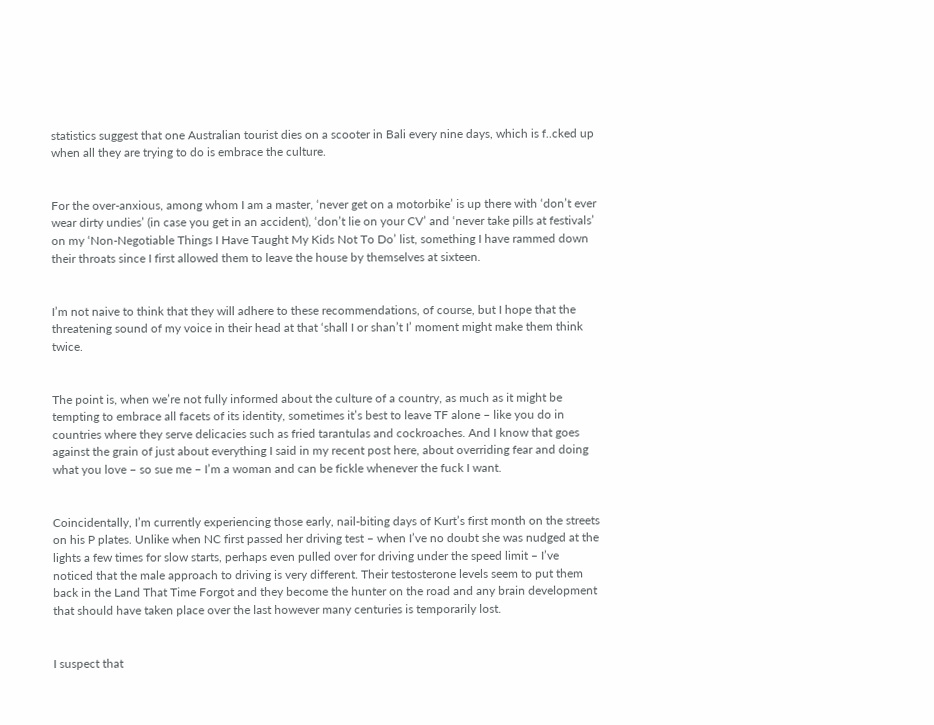statistics suggest that one Australian tourist dies on a scooter in Bali every nine days, which is f..cked up when all they are trying to do is embrace the culture.


For the over-anxious, among whom I am a master, ‘never get on a motorbike’ is up there with ‘don’t ever wear dirty undies’ (in case you get in an accident), ‘don’t lie on your CV’ and ‘never take pills at festivals’ on my ‘Non-Negotiable Things I Have Taught My Kids Not To Do’ list, something I have rammed down their throats since I first allowed them to leave the house by themselves at sixteen.


I’m not naive to think that they will adhere to these recommendations, of course, but I hope that the threatening sound of my voice in their head at that ‘shall I or shan’t I’ moment might make them think twice.


The point is, when we’re not fully informed about the culture of a country, as much as it might be tempting to embrace all facets of its identity, sometimes it’s best to leave TF alone – like you do in countries where they serve delicacies such as fried tarantulas and cockroaches. And I know that goes against the grain of just about everything I said in my recent post here, about overriding fear and doing what you love – so sue me – I’m a woman and can be fickle whenever the fuck I want.


Coincidentally, I’m currently experiencing those early, nail-biting days of Kurt’s first month on the streets on his P plates. Unlike when NC first passed her driving test – when I’ve no doubt she was nudged at the lights a few times for slow starts, perhaps even pulled over for driving under the speed limit – I’ve noticed that the male approach to driving is very different. Their testosterone levels seem to put them back in the Land That Time Forgot and they become the hunter on the road and any brain development that should have taken place over the last however many centuries is temporarily lost.


I suspect that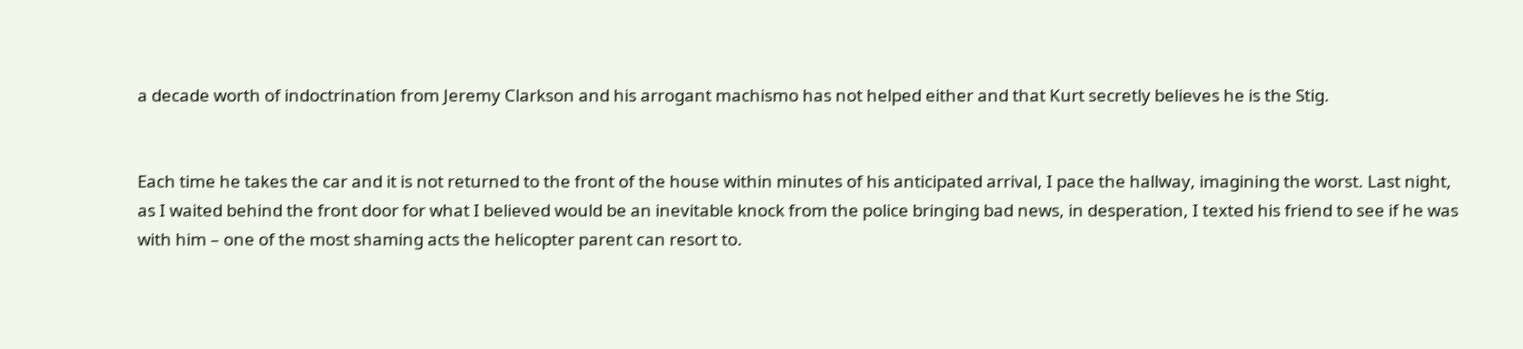a decade worth of indoctrination from Jeremy Clarkson and his arrogant machismo has not helped either and that Kurt secretly believes he is the Stig.


Each time he takes the car and it is not returned to the front of the house within minutes of his anticipated arrival, I pace the hallway, imagining the worst. Last night, as I waited behind the front door for what I believed would be an inevitable knock from the police bringing bad news, in desperation, I texted his friend to see if he was with him – one of the most shaming acts the helicopter parent can resort to.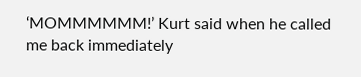‘MOMMMMMM!’ Kurt said when he called me back immediately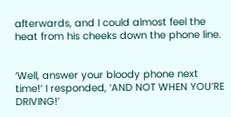afterwards, and I could almost feel the heat from his cheeks down the phone line.


‘Well, answer your bloody phone next time!’ I responded, ‘AND NOT WHEN YOU’RE DRIVING!’